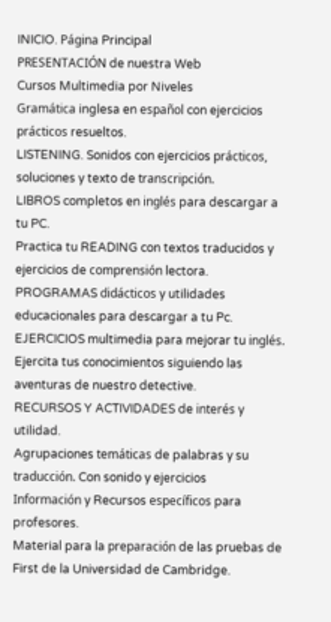INICIO. Página Principal
PRESENTACIÓN de nuestra Web
Cursos Multimedia por Niveles
Gramática inglesa en español con ejercicios prácticos resueltos.
LISTENING. Sonidos con ejercicios prácticos, soluciones y texto de transcripción.
LIBROS completos en inglés para descargar a tu PC.
Practica tu READING con textos traducidos y ejercicios de comprensión lectora.
PROGRAMAS didácticos y utilidades educacionales para descargar a tu Pc.
EJERCICIOS multimedia para mejorar tu inglés.
Ejercita tus conocimientos siguiendo las aventuras de nuestro detective.
RECURSOS Y ACTIVIDADES de interés y utilidad.
Agrupaciones temáticas de palabras y su traducción. Con sonido y ejercicios
Información y Recursos específicos para profesores.
Material para la preparación de las pruebas de First de la Universidad de Cambridge.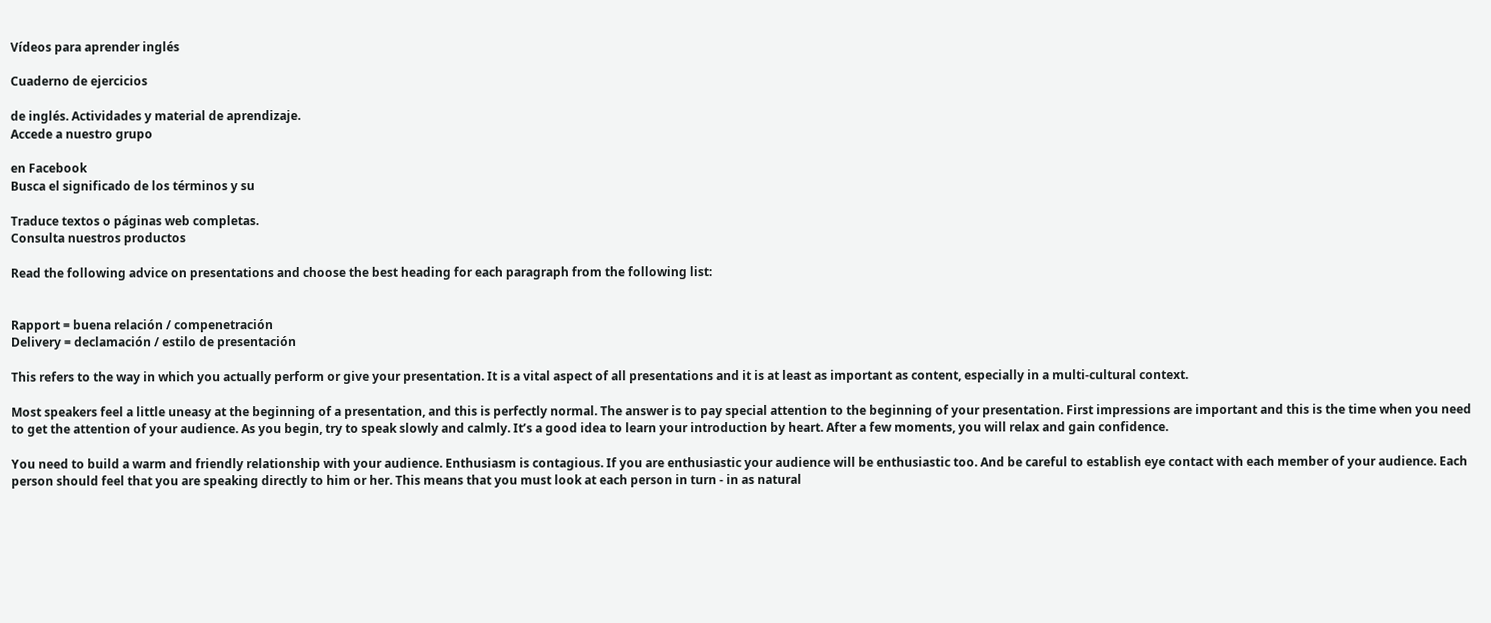Vídeos para aprender inglés

Cuaderno de ejercicios

de inglés. Actividades y material de aprendizaje.
Accede a nuestro grupo

en Facebook
Busca el significado de los términos y su

Traduce textos o páginas web completas.
Consulta nuestros productos

Read the following advice on presentations and choose the best heading for each paragraph from the following list:


Rapport = buena relación / compenetración
Delivery = declamación / estilo de presentación

This refers to the way in which you actually perform or give your presentation. It is a vital aspect of all presentations and it is at least as important as content, especially in a multi-cultural context.

Most speakers feel a little uneasy at the beginning of a presentation, and this is perfectly normal. The answer is to pay special attention to the beginning of your presentation. First impressions are important and this is the time when you need to get the attention of your audience. As you begin, try to speak slowly and calmly. It’s a good idea to learn your introduction by heart. After a few moments, you will relax and gain confidence.

You need to build a warm and friendly relationship with your audience. Enthusiasm is contagious. If you are enthusiastic your audience will be enthusiastic too. And be careful to establish eye contact with each member of your audience. Each person should feel that you are speaking directly to him or her. This means that you must look at each person in turn - in as natural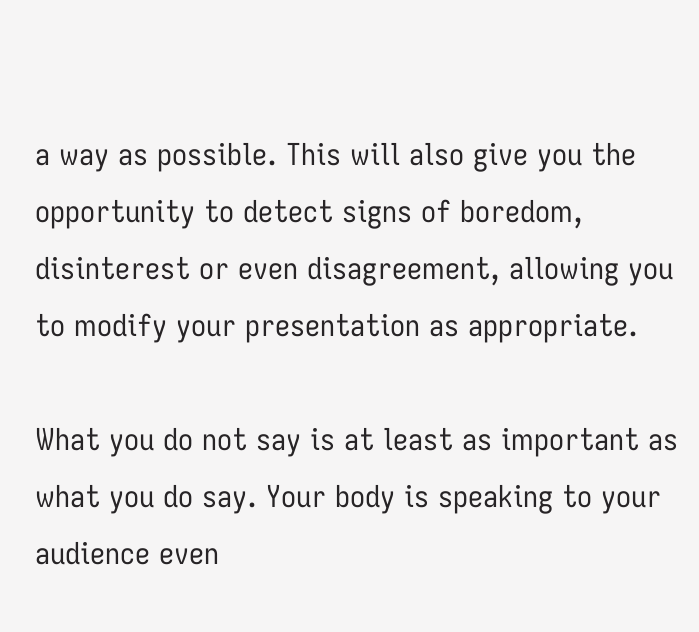a way as possible. This will also give you the opportunity to detect signs of boredom, disinterest or even disagreement, allowing you to modify your presentation as appropriate.

What you do not say is at least as important as what you do say. Your body is speaking to your audience even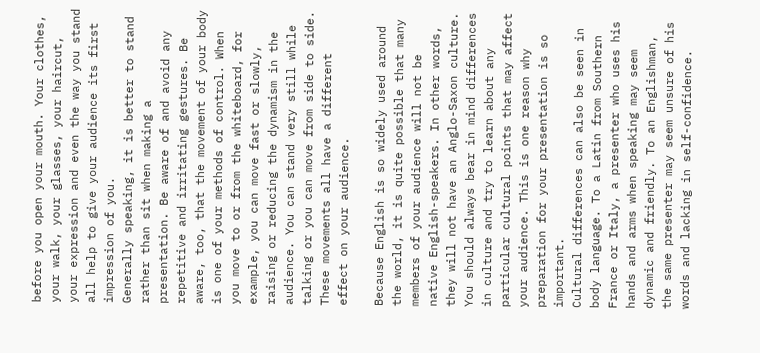before you open your mouth. Your clothes, your walk, your glasses, your haircut, your expression and even the way you stand all help to give your audience its first impression of you.
Generally speaking, it is better to stand rather than sit when making a presentation. Be aware of and avoid any repetitive and irritating gestures. Be aware, too, that the movement of your body is one of your methods of control. When you move to or from the whiteboard, for example, you can move fast or slowly, raising or reducing the dynamism in the audience. You can stand very still while talking or you can move from side to side. These movements all have a different effect on your audience.

Because English is so widely used around the world, it is quite possible that many members of your audience will not be native English-speakers. In other words, they will not have an Anglo-Saxon culture. You should always bear in mind differences in culture and try to learn about any particular cultural points that may affect your audience. This is one reason why preparation for your presentation is so important.
Cultural differences can also be seen in body language. To a Latin from Southern France or Italy, a presenter who uses his hands and arms when speaking may seem dynamic and friendly. To an Englishman, the same presenter may seem unsure of his words and lacking in self-confidence.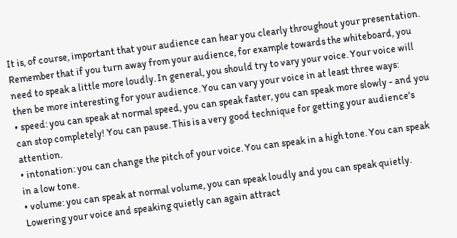It is, of course, important that your audience can hear you clearly throughout your presentation. Remember that if you turn away from your audience, for example towards the whiteboard, you need to speak a little more loudly. In general, you should try to vary your voice. Your voice will then be more interesting for your audience. You can vary your voice in at least three ways:
• speed: you can speak at normal speed, you can speak faster, you can speak more slowly - and you can stop completely! You can pause. This is a very good technique for getting your audience's attention.
• intonation: you can change the pitch of your voice. You can speak in a high tone. You can speak in a low tone.
• volume: you can speak at normal volume, you can speak loudly and you can speak quietly. Lowering your voice and speaking quietly can again attract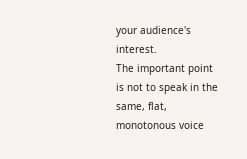your audience's interest.
The important point is not to speak in the same, flat, monotonous voice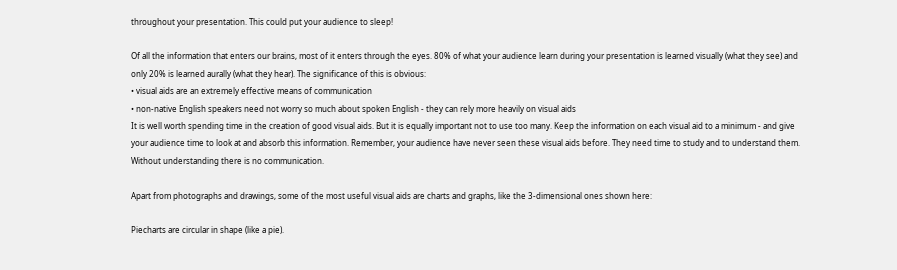throughout your presentation. This could put your audience to sleep!

Of all the information that enters our brains, most of it enters through the eyes. 80% of what your audience learn during your presentation is learned visually (what they see) and only 20% is learned aurally (what they hear). The significance of this is obvious:
• visual aids are an extremely effective means of communication
• non-native English speakers need not worry so much about spoken English - they can rely more heavily on visual aids
It is well worth spending time in the creation of good visual aids. But it is equally important not to use too many. Keep the information on each visual aid to a minimum - and give your audience time to look at and absorb this information. Remember, your audience have never seen these visual aids before. They need time to study and to understand them. Without understanding there is no communication.

Apart from photographs and drawings, some of the most useful visual aids are charts and graphs, like the 3-dimensional ones shown here:

Piecharts are circular in shape (like a pie).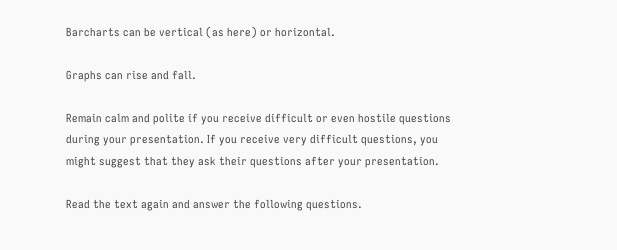Barcharts can be vertical (as here) or horizontal.

Graphs can rise and fall.

Remain calm and polite if you receive difficult or even hostile questions during your presentation. If you receive very difficult questions, you might suggest that they ask their questions after your presentation.

Read the text again and answer the following questions.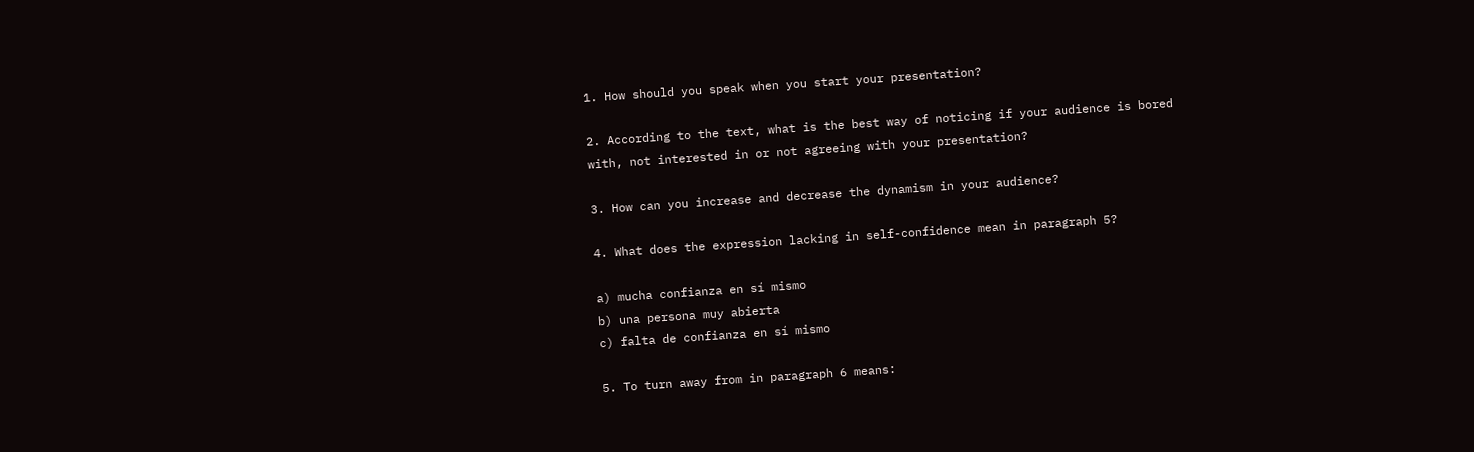1. How should you speak when you start your presentation?

2. According to the text, what is the best way of noticing if your audience is bored with, not interested in or not agreeing with your presentation?

3. How can you increase and decrease the dynamism in your audience?

4. What does the expression lacking in self-confidence mean in paragraph 5?

a) mucha confianza en sí mismo
b) una persona muy abierta
c) falta de confianza en sí mismo

5. To turn away from in paragraph 6 means: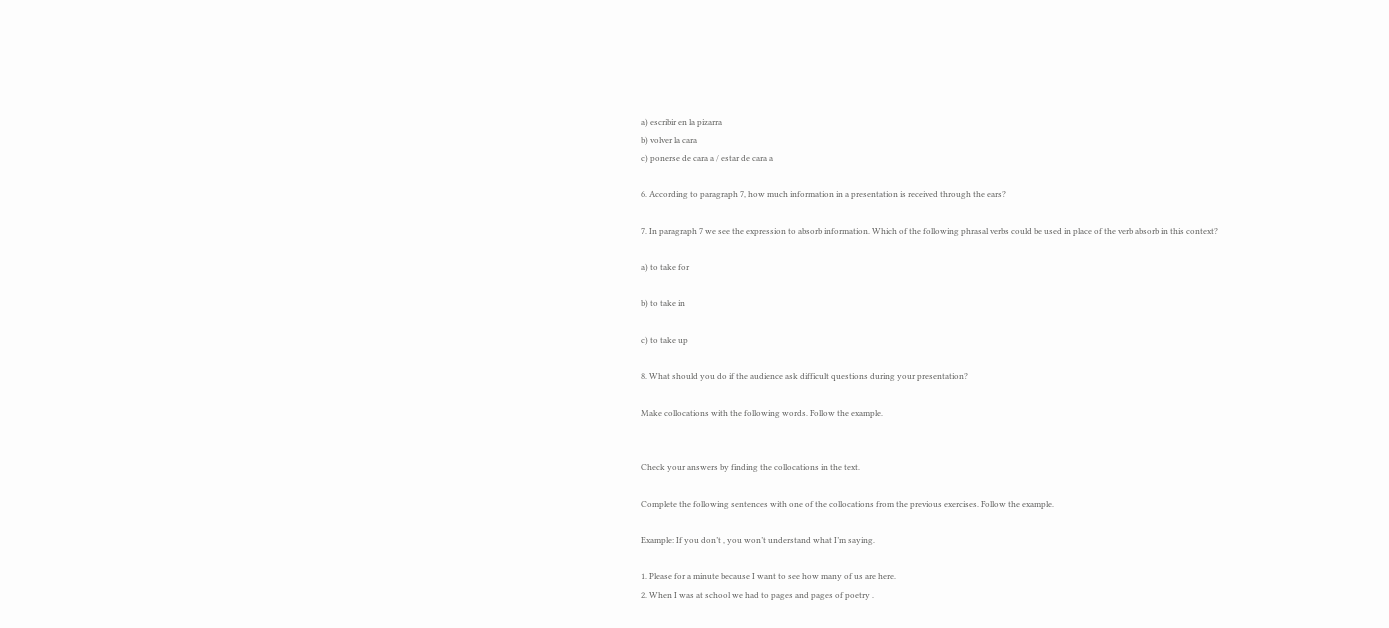a) escribir en la pizarra
b) volver la cara
c) ponerse de cara a / estar de cara a

6. According to paragraph 7, how much information in a presentation is received through the ears?

7. In paragraph 7 we see the expression to absorb information. Which of the following phrasal verbs could be used in place of the verb absorb in this context?

a) to take for

b) to take in

c) to take up

8. What should you do if the audience ask difficult questions during your presentation?

Make collocations with the following words. Follow the example.


Check your answers by finding the collocations in the text.

Complete the following sentences with one of the collocations from the previous exercises. Follow the example.

Example: If you don’t , you won’t understand what I’m saying.

1. Please for a minute because I want to see how many of us are here.
2. When I was at school we had to pages and pages of poetry .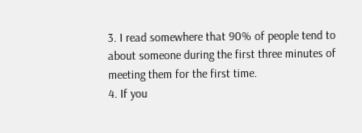3. I read somewhere that 90% of people tend to about someone during the first three minutes of meeting them for the first time.
4. If you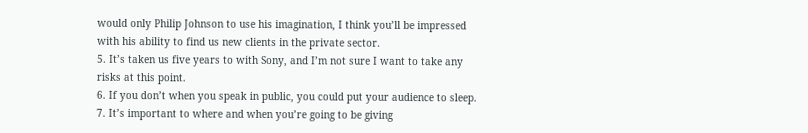would only Philip Johnson to use his imagination, I think you’ll be impressed with his ability to find us new clients in the private sector.
5. It’s taken us five years to with Sony, and I’m not sure I want to take any risks at this point.
6. If you don’t when you speak in public, you could put your audience to sleep.
7. It’s important to where and when you’re going to be giving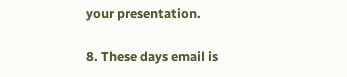your presentation.

8. These days email is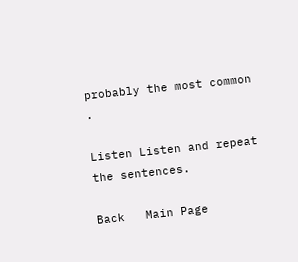probably the most common .

Listen Listen and repeat the sentences.

Back   Main Page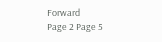Forward
Page 2 Page 5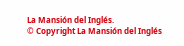La Mansión del Inglés.
© Copyright La Mansión del Inglés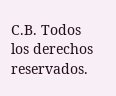C.B. Todos los derechos reservados.